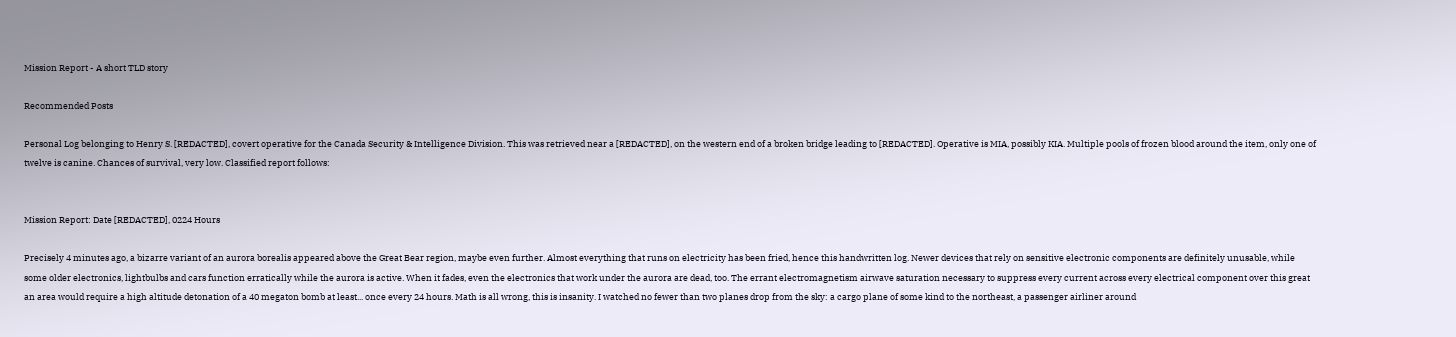Mission Report - A short TLD story

Recommended Posts

Personal Log belonging to Henry S. [REDACTED], covert operative for the Canada Security & Intelligence Division. This was retrieved near a [REDACTED], on the western end of a broken bridge leading to [REDACTED]. Operative is MIA, possibly KIA. Multiple pools of frozen blood around the item, only one of twelve is canine. Chances of survival, very low. Classified report follows:


Mission Report: Date [REDACTED], 0224 Hours

Precisely 4 minutes ago, a bizarre variant of an aurora borealis appeared above the Great Bear region, maybe even further. Almost everything that runs on electricity has been fried, hence this handwritten log. Newer devices that rely on sensitive electronic components are definitely unusable, while some older electronics, lightbulbs and cars function erratically while the aurora is active. When it fades, even the electronics that work under the aurora are dead, too. The errant electromagnetism airwave saturation necessary to suppress every current across every electrical component over this great an area would require a high altitude detonation of a 40 megaton bomb at least... once every 24 hours. Math is all wrong, this is insanity. I watched no fewer than two planes drop from the sky: a cargo plane of some kind to the northeast, a passenger airliner around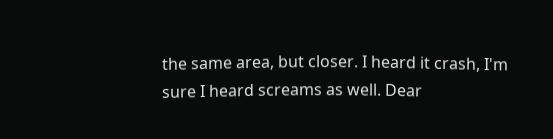the same area, but closer. I heard it crash, I'm sure I heard screams as well. Dear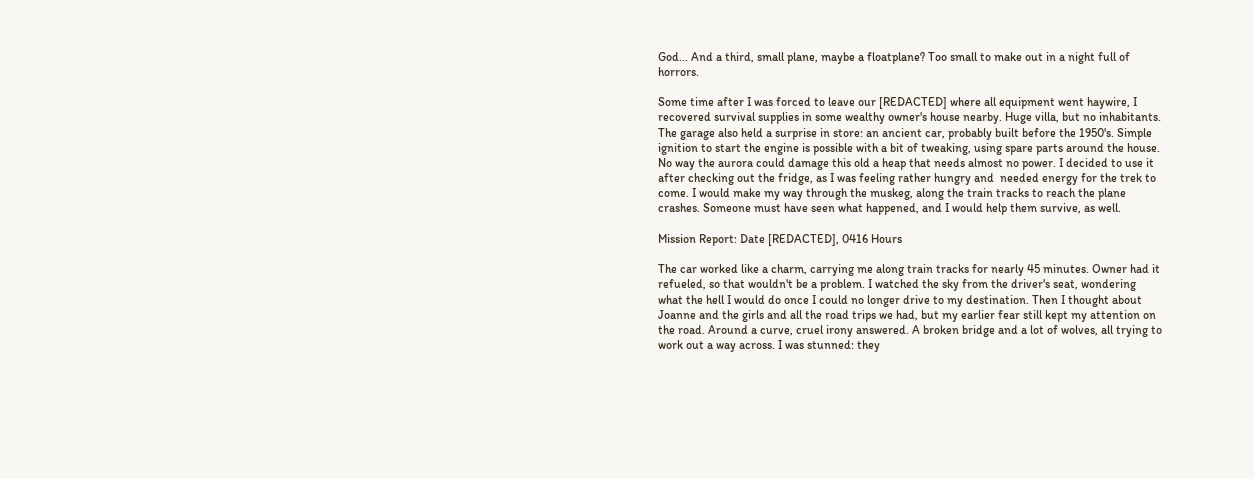God... And a third, small plane, maybe a floatplane? Too small to make out in a night full of horrors.

Some time after I was forced to leave our [REDACTED] where all equipment went haywire, I recovered survival supplies in some wealthy owner's house nearby. Huge villa, but no inhabitants. The garage also held a surprise in store: an ancient car, probably built before the 1950's. Simple ignition to start the engine is possible with a bit of tweaking, using spare parts around the house. No way the aurora could damage this old a heap that needs almost no power. I decided to use it after checking out the fridge, as I was feeling rather hungry and  needed energy for the trek to come. I would make my way through the muskeg, along the train tracks to reach the plane crashes. Someone must have seen what happened, and I would help them survive, as well.

Mission Report: Date [REDACTED], 0416 Hours

The car worked like a charm, carrying me along train tracks for nearly 45 minutes. Owner had it refueled, so that wouldn't be a problem. I watched the sky from the driver's seat, wondering what the hell I would do once I could no longer drive to my destination. Then I thought about Joanne and the girls and all the road trips we had, but my earlier fear still kept my attention on the road. Around a curve, cruel irony answered. A broken bridge and a lot of wolves, all trying to work out a way across. I was stunned: they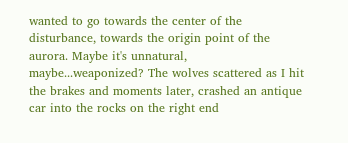wanted to go towards the center of the disturbance, towards the origin point of the aurora. Maybe it's unnatural, maybe...weaponized? The wolves scattered as I hit the brakes and moments later, crashed an antique car into the rocks on the right end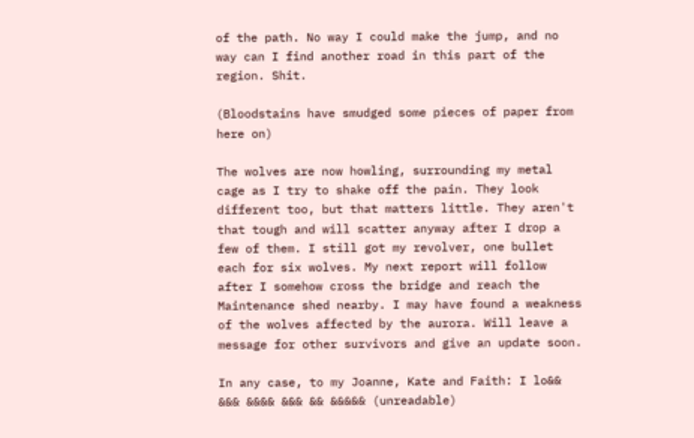of the path. No way I could make the jump, and no way can I find another road in this part of the region. Shit.

(Bloodstains have smudged some pieces of paper from here on)

The wolves are now howling, surrounding my metal cage as I try to shake off the pain. They look different too, but that matters little. They aren't that tough and will scatter anyway after I drop a few of them. I still got my revolver, one bullet each for six wolves. My next report will follow after I somehow cross the bridge and reach the Maintenance shed nearby. I may have found a weakness of the wolves affected by the aurora. Will leave a message for other survivors and give an update soon.

In any case, to my Joanne, Kate and Faith: I lo&& &&& &&&& &&& && &&&&& (unreadable)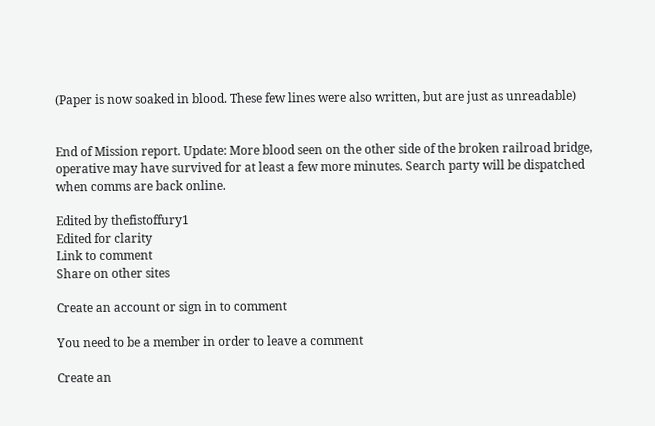(Paper is now soaked in blood. These few lines were also written, but are just as unreadable)


End of Mission report. Update: More blood seen on the other side of the broken railroad bridge, operative may have survived for at least a few more minutes. Search party will be dispatched when comms are back online.

Edited by thefistoffury1
Edited for clarity
Link to comment
Share on other sites

Create an account or sign in to comment

You need to be a member in order to leave a comment

Create an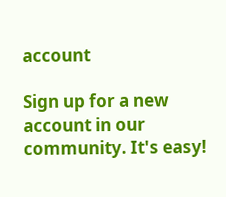account

Sign up for a new account in our community. It's easy!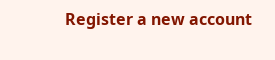Register a new account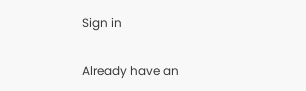Sign in

Already have an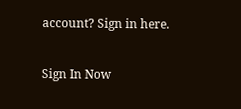account? Sign in here.

Sign In Now